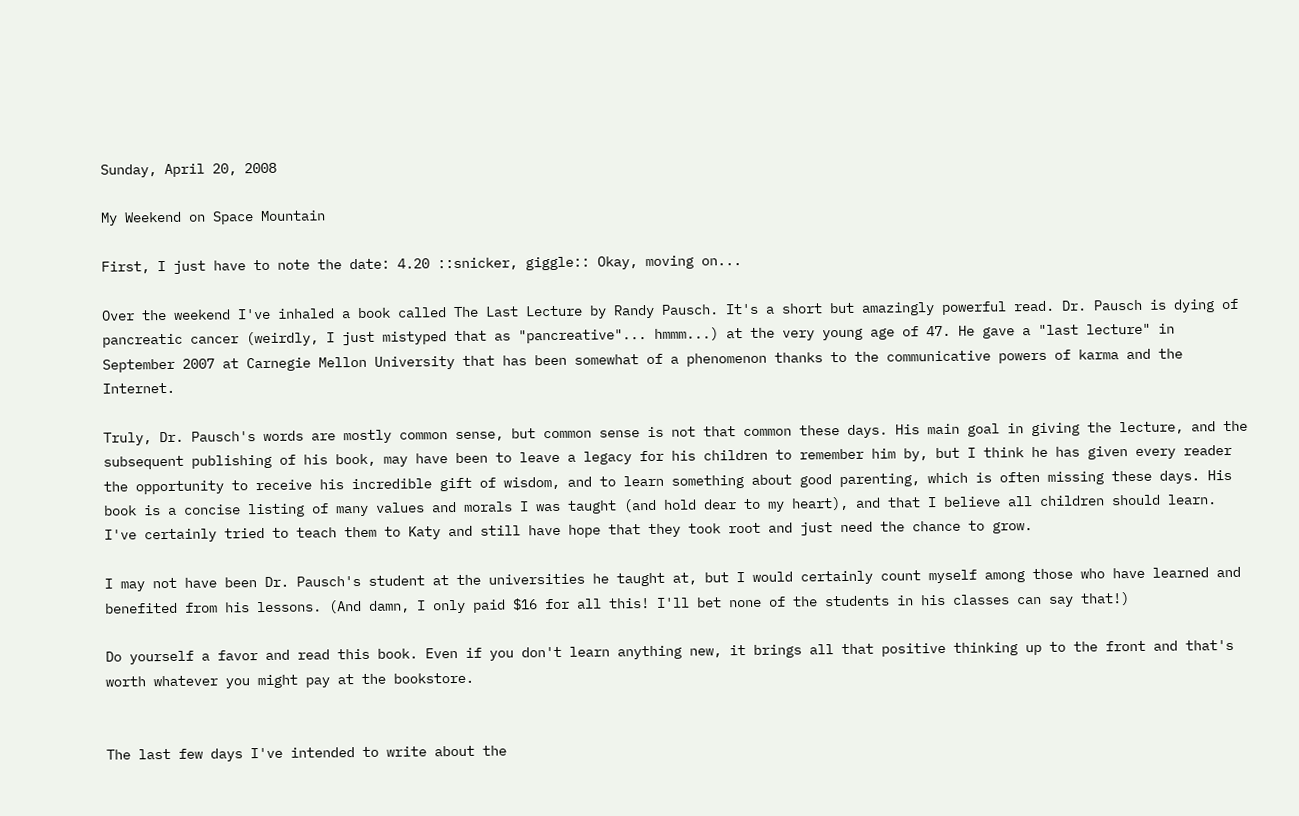Sunday, April 20, 2008

My Weekend on Space Mountain

First, I just have to note the date: 4.20 ::snicker, giggle:: Okay, moving on...

Over the weekend I've inhaled a book called The Last Lecture by Randy Pausch. It's a short but amazingly powerful read. Dr. Pausch is dying of pancreatic cancer (weirdly, I just mistyped that as "pancreative"... hmmm...) at the very young age of 47. He gave a "last lecture" in September 2007 at Carnegie Mellon University that has been somewhat of a phenomenon thanks to the communicative powers of karma and the Internet.

Truly, Dr. Pausch's words are mostly common sense, but common sense is not that common these days. His main goal in giving the lecture, and the subsequent publishing of his book, may have been to leave a legacy for his children to remember him by, but I think he has given every reader the opportunity to receive his incredible gift of wisdom, and to learn something about good parenting, which is often missing these days. His book is a concise listing of many values and morals I was taught (and hold dear to my heart), and that I believe all children should learn. I've certainly tried to teach them to Katy and still have hope that they took root and just need the chance to grow.

I may not have been Dr. Pausch's student at the universities he taught at, but I would certainly count myself among those who have learned and benefited from his lessons. (And damn, I only paid $16 for all this! I'll bet none of the students in his classes can say that!)

Do yourself a favor and read this book. Even if you don't learn anything new, it brings all that positive thinking up to the front and that's worth whatever you might pay at the bookstore.


The last few days I've intended to write about the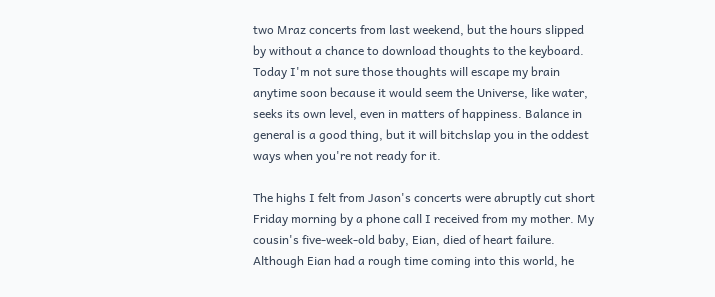two Mraz concerts from last weekend, but the hours slipped by without a chance to download thoughts to the keyboard. Today I'm not sure those thoughts will escape my brain anytime soon because it would seem the Universe, like water, seeks its own level, even in matters of happiness. Balance in general is a good thing, but it will bitchslap you in the oddest ways when you're not ready for it.

The highs I felt from Jason's concerts were abruptly cut short Friday morning by a phone call I received from my mother. My cousin's five-week-old baby, Eian, died of heart failure. Although Eian had a rough time coming into this world, he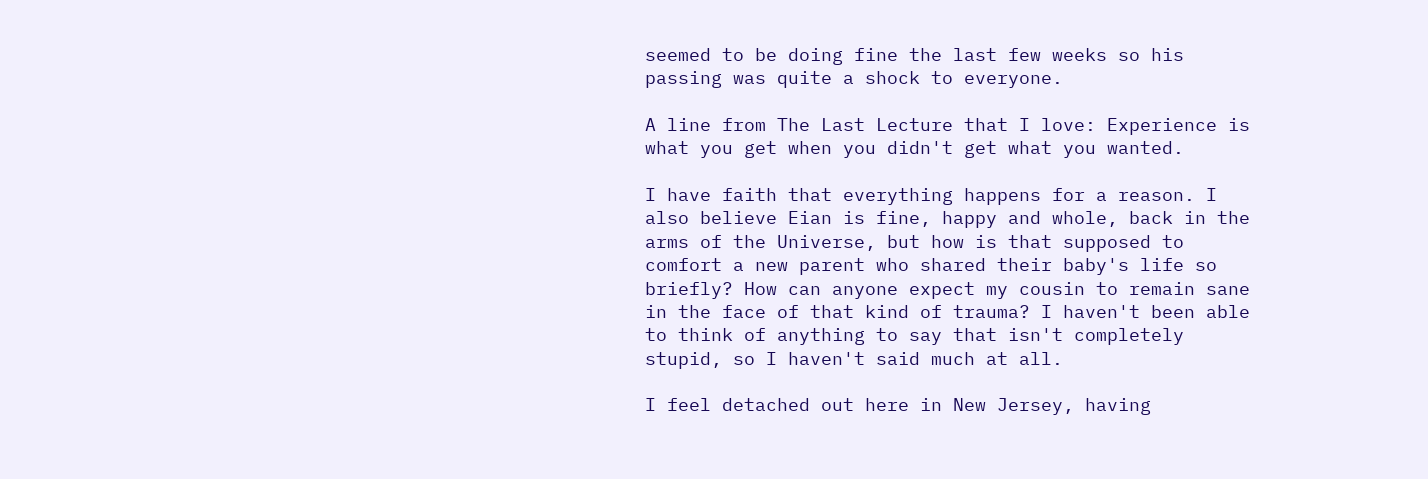seemed to be doing fine the last few weeks so his passing was quite a shock to everyone.

A line from The Last Lecture that I love: Experience is what you get when you didn't get what you wanted.

I have faith that everything happens for a reason. I also believe Eian is fine, happy and whole, back in the arms of the Universe, but how is that supposed to comfort a new parent who shared their baby's life so briefly? How can anyone expect my cousin to remain sane in the face of that kind of trauma? I haven't been able to think of anything to say that isn't completely stupid, so I haven't said much at all.

I feel detached out here in New Jersey, having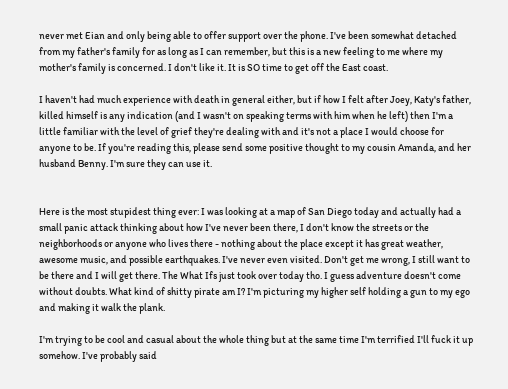never met Eian and only being able to offer support over the phone. I've been somewhat detached from my father's family for as long as I can remember, but this is a new feeling to me where my mother's family is concerned. I don't like it. It is SO time to get off the East coast.

I haven't had much experience with death in general either, but if how I felt after Joey, Katy's father, killed himself is any indication (and I wasn't on speaking terms with him when he left) then I'm a little familiar with the level of grief they're dealing with and it's not a place I would choose for anyone to be. If you're reading this, please send some positive thought to my cousin Amanda, and her husband Benny. I'm sure they can use it.


Here is the most stupidest thing ever: I was looking at a map of San Diego today and actually had a small panic attack thinking about how I've never been there, I don't know the streets or the neighborhoods or anyone who lives there - nothing about the place except it has great weather, awesome music, and possible earthquakes. I've never even visited. Don't get me wrong, I still want to be there and I will get there. The What Ifs just took over today tho. I guess adventure doesn't come without doubts. What kind of shitty pirate am I? I'm picturing my higher self holding a gun to my ego and making it walk the plank.

I'm trying to be cool and casual about the whole thing but at the same time I'm terrified I'll fuck it up somehow. I've probably said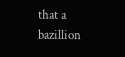that a bazillion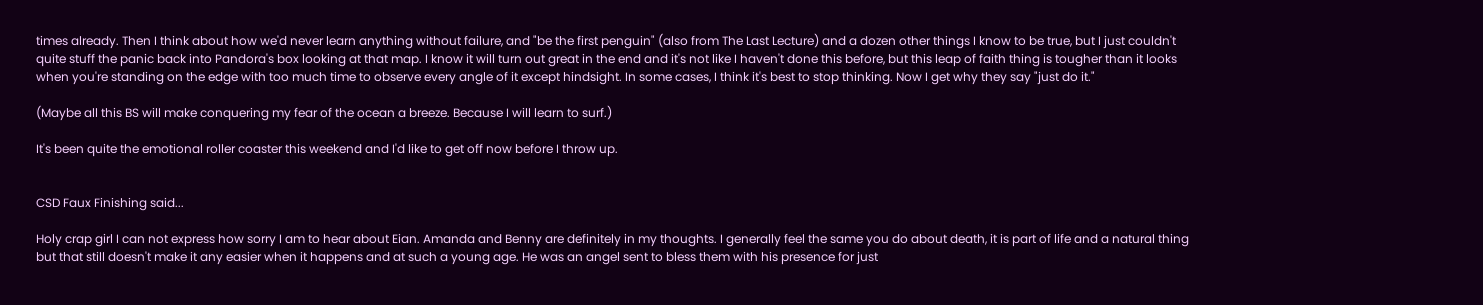times already. Then I think about how we'd never learn anything without failure, and "be the first penguin" (also from The Last Lecture) and a dozen other things I know to be true, but I just couldn't quite stuff the panic back into Pandora's box looking at that map. I know it will turn out great in the end and it's not like I haven't done this before, but this leap of faith thing is tougher than it looks when you're standing on the edge with too much time to observe every angle of it except hindsight. In some cases, I think it's best to stop thinking. Now I get why they say "just do it."

(Maybe all this BS will make conquering my fear of the ocean a breeze. Because I will learn to surf.)

It's been quite the emotional roller coaster this weekend and I'd like to get off now before I throw up.


CSD Faux Finishing said...

Holy crap girl I can not express how sorry I am to hear about Eian. Amanda and Benny are definitely in my thoughts. I generally feel the same you do about death, it is part of life and a natural thing but that still doesn't make it any easier when it happens and at such a young age. He was an angel sent to bless them with his presence for just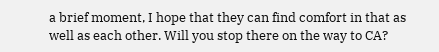a brief moment, I hope that they can find comfort in that as well as each other. Will you stop there on the way to CA?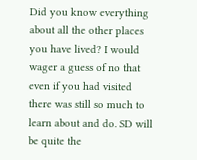Did you know everything about all the other places you have lived? I would wager a guess of no that even if you had visited there was still so much to learn about and do. SD will be quite the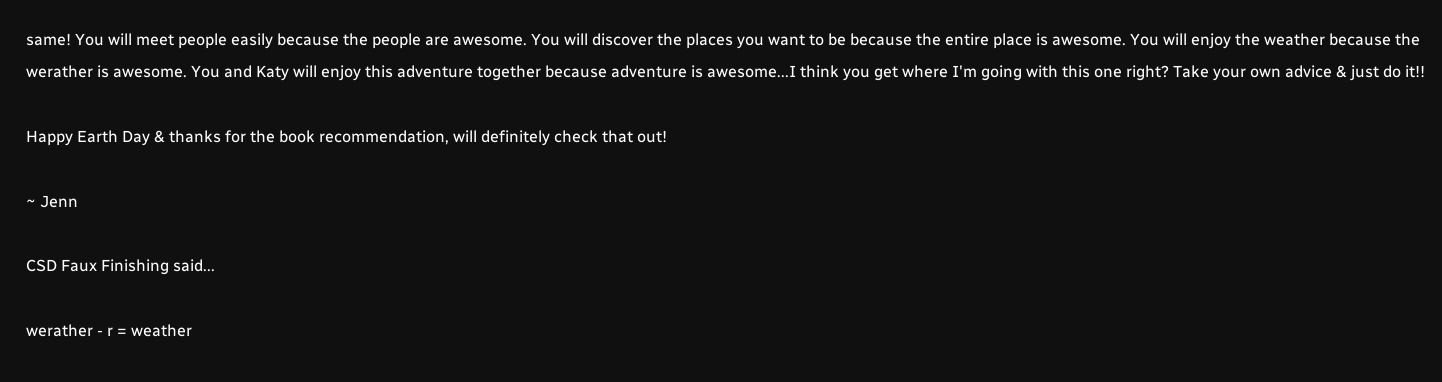same! You will meet people easily because the people are awesome. You will discover the places you want to be because the entire place is awesome. You will enjoy the weather because the werather is awesome. You and Katy will enjoy this adventure together because adventure is awesome...I think you get where I'm going with this one right? Take your own advice & just do it!!

Happy Earth Day & thanks for the book recommendation, will definitely check that out!

~ Jenn

CSD Faux Finishing said...

werather - r = weather